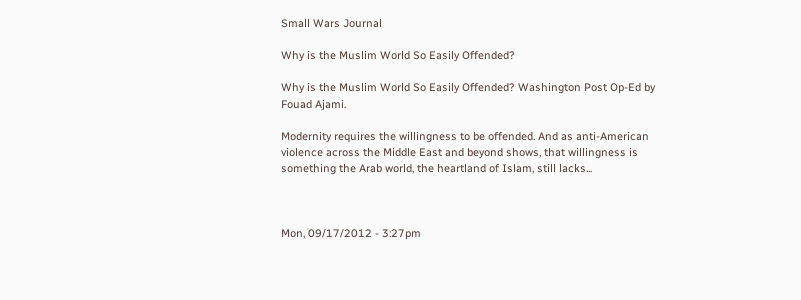Small Wars Journal

Why is the Muslim World So Easily Offended?

Why is the Muslim World So Easily Offended? Washington Post Op-Ed by Fouad Ajami.

Modernity requires the willingness to be offended. And as anti-American violence across the Middle East and beyond shows, that willingness is something the Arab world, the heartland of Islam, still lacks...



Mon, 09/17/2012 - 3:27pm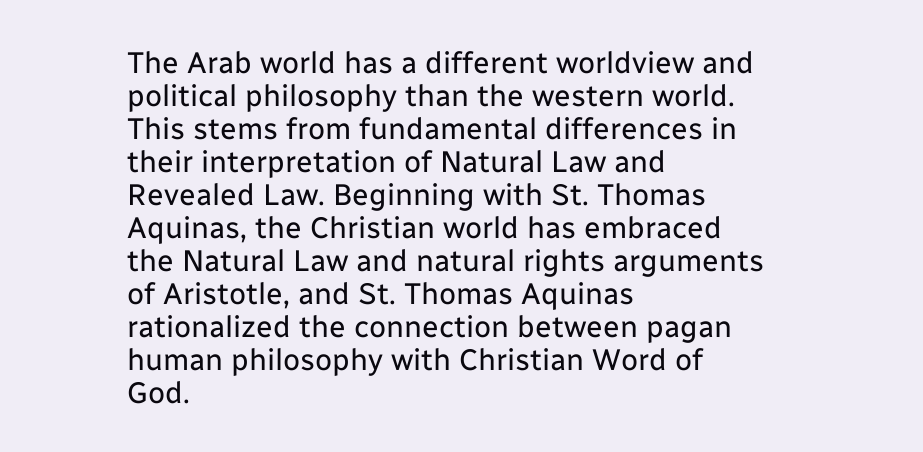The Arab world has a different worldview and political philosophy than the western world. This stems from fundamental differences in their interpretation of Natural Law and Revealed Law. Beginning with St. Thomas Aquinas, the Christian world has embraced the Natural Law and natural rights arguments of Aristotle, and St. Thomas Aquinas rationalized the connection between pagan human philosophy with Christian Word of God.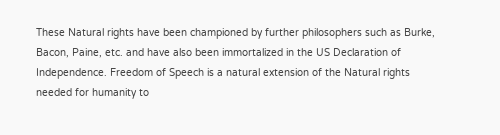These Natural rights have been championed by further philosophers such as Burke, Bacon, Paine, etc. and have also been immortalized in the US Declaration of Independence. Freedom of Speech is a natural extension of the Natural rights needed for humanity to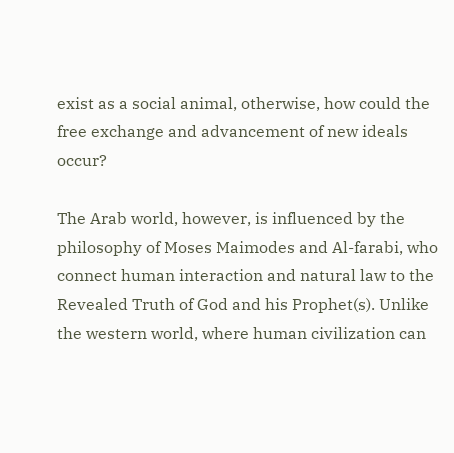exist as a social animal, otherwise, how could the free exchange and advancement of new ideals occur?

The Arab world, however, is influenced by the philosophy of Moses Maimodes and Al-farabi, who connect human interaction and natural law to the Revealed Truth of God and his Prophet(s). Unlike the western world, where human civilization can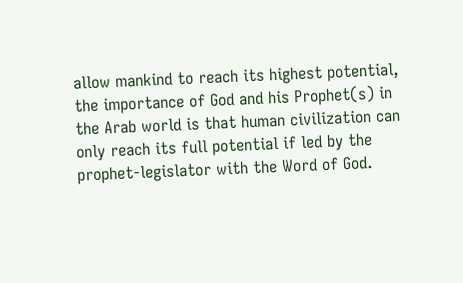allow mankind to reach its highest potential, the importance of God and his Prophet(s) in the Arab world is that human civilization can only reach its full potential if led by the prophet-legislator with the Word of God.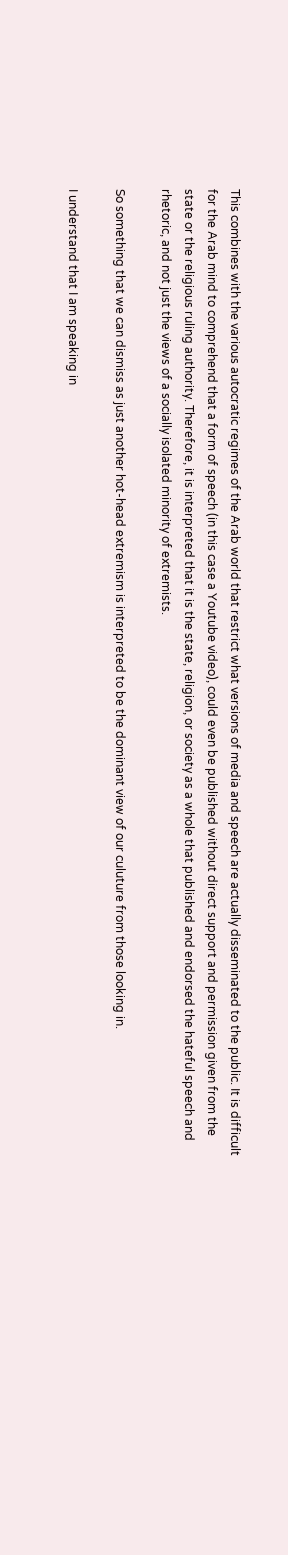This combines with the various autocratic regimes of the Arab world that restrict what versions of media and speech are actually disseminated to the public. It is difficult for the Arab mind to comprehend that a form of speech (in this case a Youtube video), could even be published without direct support and permission given from the state or the religious ruling authority. Therefore, it is interpreted that it is the state, religion, or society as a whole that published and endorsed the hateful speech and rhetoric, and not just the views of a socially isolated minority of extremists.

So something that we can dismiss as just another hot-head extremism is interpreted to be the dominant view of our culuture from those looking in.

I understand that I am speaking in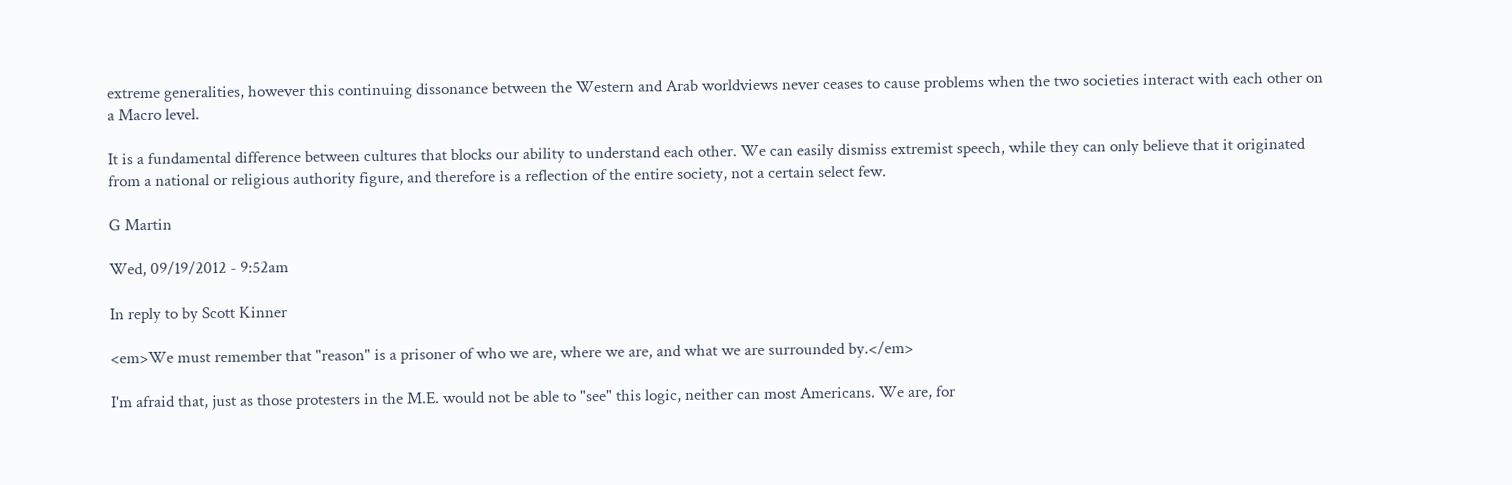extreme generalities, however this continuing dissonance between the Western and Arab worldviews never ceases to cause problems when the two societies interact with each other on a Macro level.

It is a fundamental difference between cultures that blocks our ability to understand each other. We can easily dismiss extremist speech, while they can only believe that it originated from a national or religious authority figure, and therefore is a reflection of the entire society, not a certain select few.

G Martin

Wed, 09/19/2012 - 9:52am

In reply to by Scott Kinner

<em>We must remember that "reason" is a prisoner of who we are, where we are, and what we are surrounded by.</em>

I'm afraid that, just as those protesters in the M.E. would not be able to "see" this logic, neither can most Americans. We are, for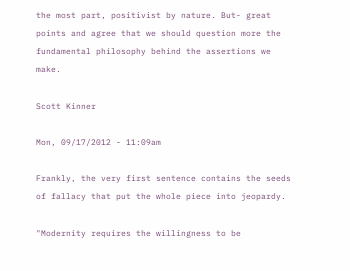the most part, positivist by nature. But- great points and agree that we should question more the fundamental philosophy behind the assertions we make.

Scott Kinner

Mon, 09/17/2012 - 11:09am

Frankly, the very first sentence contains the seeds of fallacy that put the whole piece into jeopardy.

"Modernity requires the willingness to be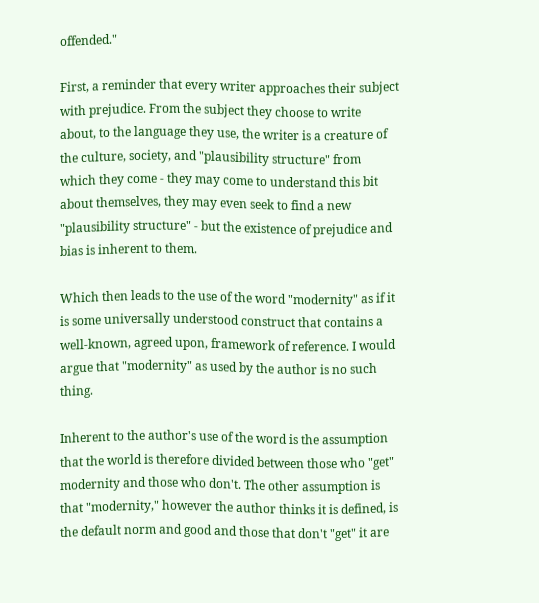offended."

First, a reminder that every writer approaches their subject with prejudice. From the subject they choose to write about, to the language they use, the writer is a creature of the culture, society, and "plausibility structure" from which they come - they may come to understand this bit about themselves, they may even seek to find a new "plausibility structure" - but the existence of prejudice and bias is inherent to them.

Which then leads to the use of the word "modernity" as if it is some universally understood construct that contains a well-known, agreed upon, framework of reference. I would argue that "modernity" as used by the author is no such thing.

Inherent to the author's use of the word is the assumption that the world is therefore divided between those who "get" modernity and those who don't. The other assumption is that "modernity," however the author thinks it is defined, is the default norm and good and those that don't "get" it are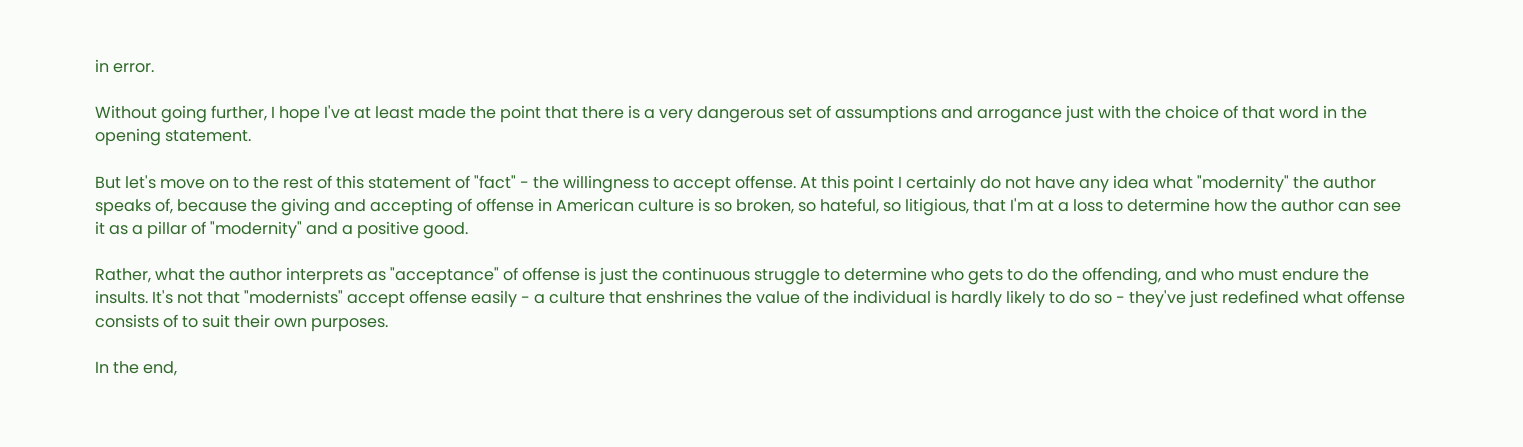in error.

Without going further, I hope I've at least made the point that there is a very dangerous set of assumptions and arrogance just with the choice of that word in the opening statement.

But let's move on to the rest of this statement of "fact" - the willingness to accept offense. At this point I certainly do not have any idea what "modernity" the author speaks of, because the giving and accepting of offense in American culture is so broken, so hateful, so litigious, that I'm at a loss to determine how the author can see it as a pillar of "modernity" and a positive good.

Rather, what the author interprets as "acceptance" of offense is just the continuous struggle to determine who gets to do the offending, and who must endure the insults. It's not that "modernists" accept offense easily - a culture that enshrines the value of the individual is hardly likely to do so - they've just redefined what offense consists of to suit their own purposes.

In the end,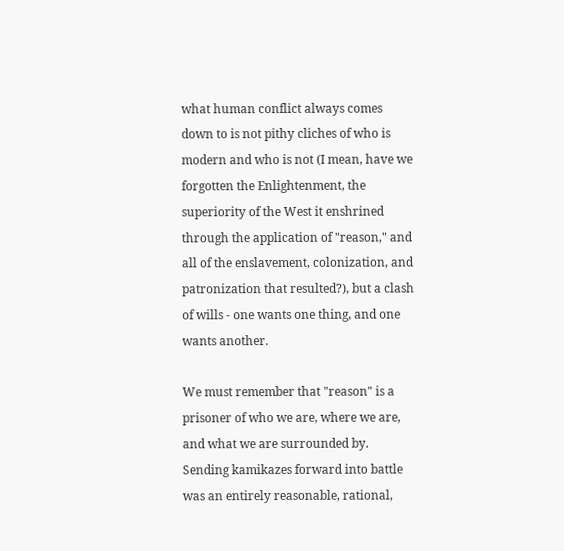what human conflict always comes down to is not pithy cliches of who is modern and who is not (I mean, have we forgotten the Enlightenment, the superiority of the West it enshrined through the application of "reason," and all of the enslavement, colonization, and patronization that resulted?), but a clash of wills - one wants one thing, and one wants another.

We must remember that "reason" is a prisoner of who we are, where we are, and what we are surrounded by. Sending kamikazes forward into battle was an entirely reasonable, rational,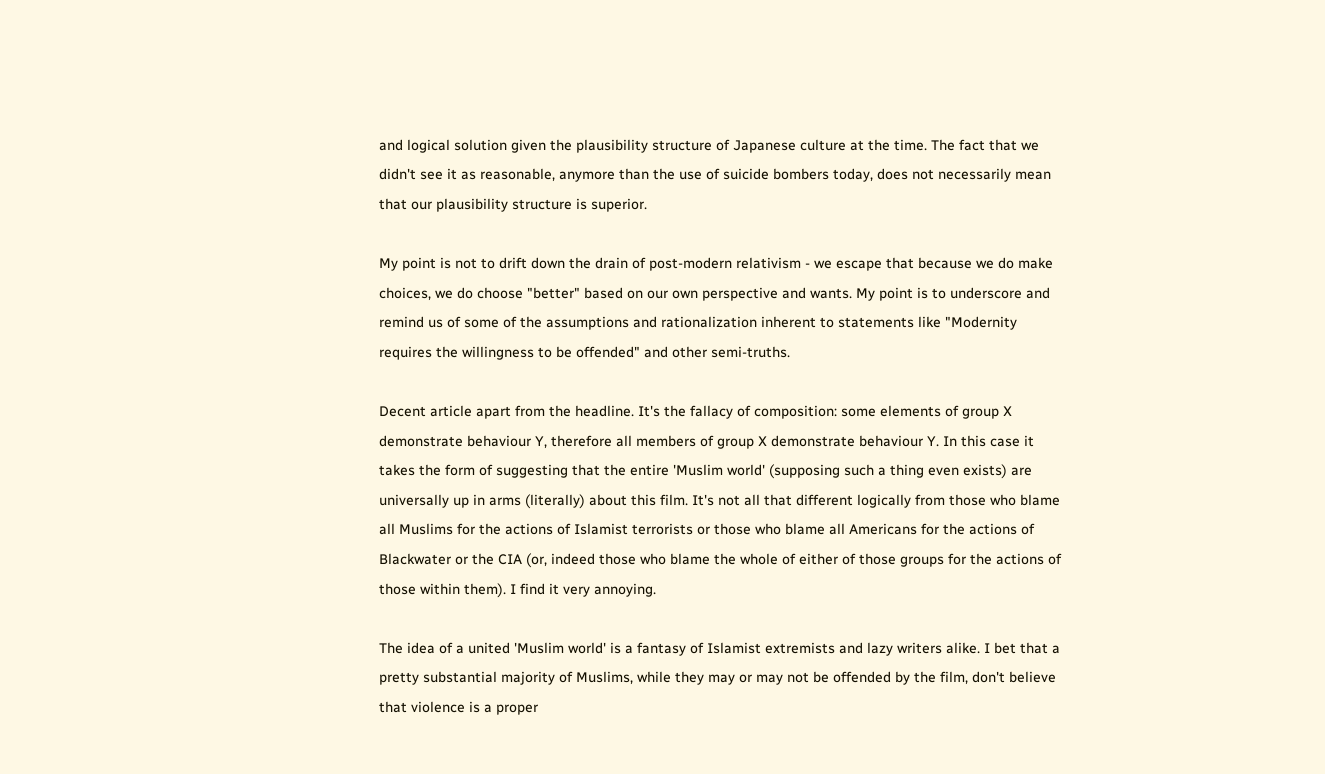and logical solution given the plausibility structure of Japanese culture at the time. The fact that we didn't see it as reasonable, anymore than the use of suicide bombers today, does not necessarily mean that our plausibility structure is superior.

My point is not to drift down the drain of post-modern relativism - we escape that because we do make choices, we do choose "better" based on our own perspective and wants. My point is to underscore and remind us of some of the assumptions and rationalization inherent to statements like "Modernity requires the willingness to be offended" and other semi-truths.

Decent article apart from the headline. It's the fallacy of composition: some elements of group X demonstrate behaviour Y, therefore all members of group X demonstrate behaviour Y. In this case it takes the form of suggesting that the entire 'Muslim world' (supposing such a thing even exists) are universally up in arms (literally) about this film. It's not all that different logically from those who blame all Muslims for the actions of Islamist terrorists or those who blame all Americans for the actions of Blackwater or the CIA (or, indeed those who blame the whole of either of those groups for the actions of those within them). I find it very annoying.

The idea of a united 'Muslim world' is a fantasy of Islamist extremists and lazy writers alike. I bet that a pretty substantial majority of Muslims, while they may or may not be offended by the film, don't believe that violence is a proper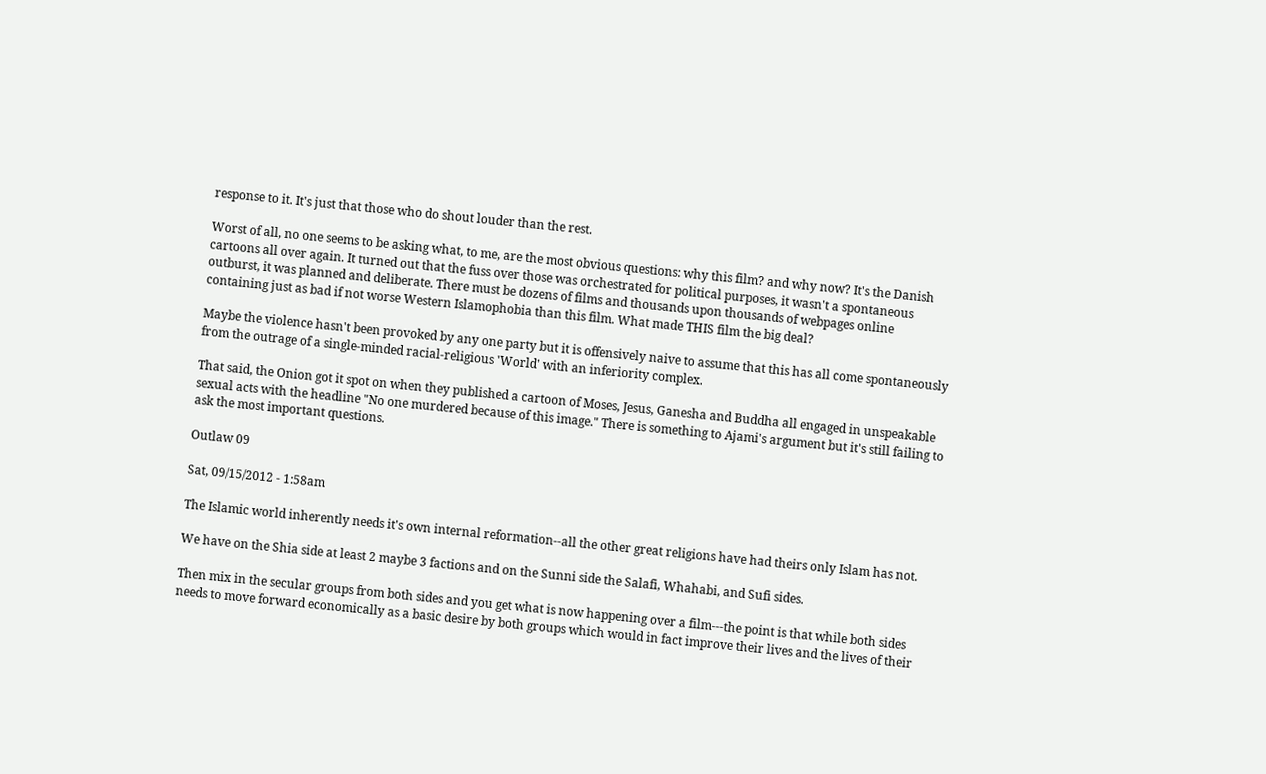response to it. It's just that those who do shout louder than the rest.

Worst of all, no one seems to be asking what, to me, are the most obvious questions: why this film? and why now? It's the Danish cartoons all over again. It turned out that the fuss over those was orchestrated for political purposes, it wasn't a spontaneous outburst, it was planned and deliberate. There must be dozens of films and thousands upon thousands of webpages online containing just as bad if not worse Western Islamophobia than this film. What made THIS film the big deal?

Maybe the violence hasn't been provoked by any one party but it is offensively naive to assume that this has all come spontaneously from the outrage of a single-minded racial-religious 'World' with an inferiority complex.

That said, the Onion got it spot on when they published a cartoon of Moses, Jesus, Ganesha and Buddha all engaged in unspeakable sexual acts with the headline "No one murdered because of this image." There is something to Ajami's argument but it's still failing to ask the most important questions.

Outlaw 09

Sat, 09/15/2012 - 1:58am

The Islamic world inherently needs it's own internal reformation--all the other great religions have had theirs only Islam has not.

We have on the Shia side at least 2 maybe 3 factions and on the Sunni side the Salafi, Whahabi, and Sufi sides.

Then mix in the secular groups from both sides and you get what is now happening over a film---the point is that while both sides needs to move forward economically as a basic desire by both groups which would in fact improve their lives and the lives of their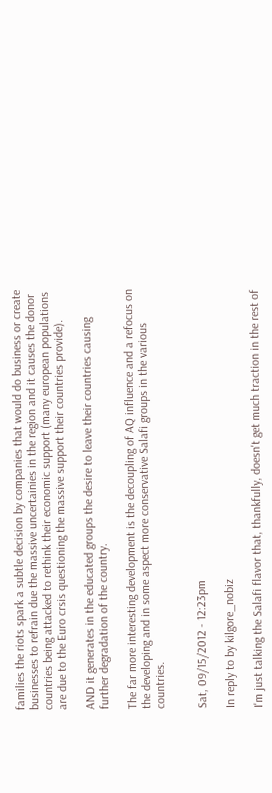families the riots spark a subtle decision by companies that would do business or create businesses to refrain due the massive uncertainies in the region and it causes the donor countries being attacked to rethink their economic support (many european populations are due to the Euro crsis questioning the massive support their countries provide).

AND it generates in the educated groups the desire to leave their countries causing further degradation of the country.

The far more interesting development is the decoupling of AQ influence and a refocus on the developing and in some aspect more conservative Salafi groups in the various countries.


Sat, 09/15/2012 - 12:23pm

In reply to by kilgore_nobiz

I'm just talking the Salafi flavor that, thankfully, doesn't get much traction in the rest of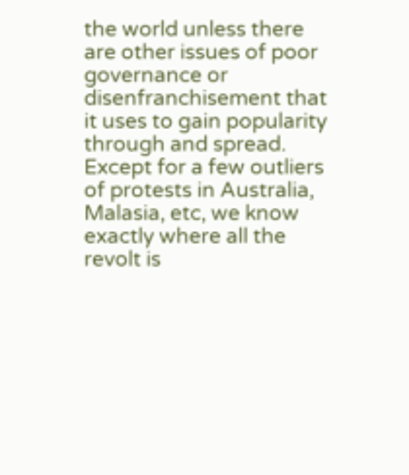the world unless there are other issues of poor governance or disenfranchisement that it uses to gain popularity through and spread. Except for a few outliers of protests in Australia, Malasia, etc, we know exactly where all the revolt is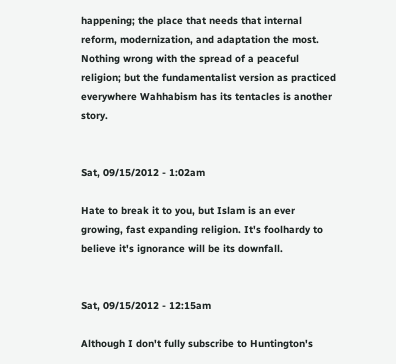happening; the place that needs that internal reform, modernization, and adaptation the most. Nothing wrong with the spread of a peaceful religion; but the fundamentalist version as practiced everywhere Wahhabism has its tentacles is another story.


Sat, 09/15/2012 - 1:02am

Hate to break it to you, but Islam is an ever growing, fast expanding religion. It's foolhardy to believe it's ignorance will be its downfall.


Sat, 09/15/2012 - 12:15am

Although I don't fully subscribe to Huntington's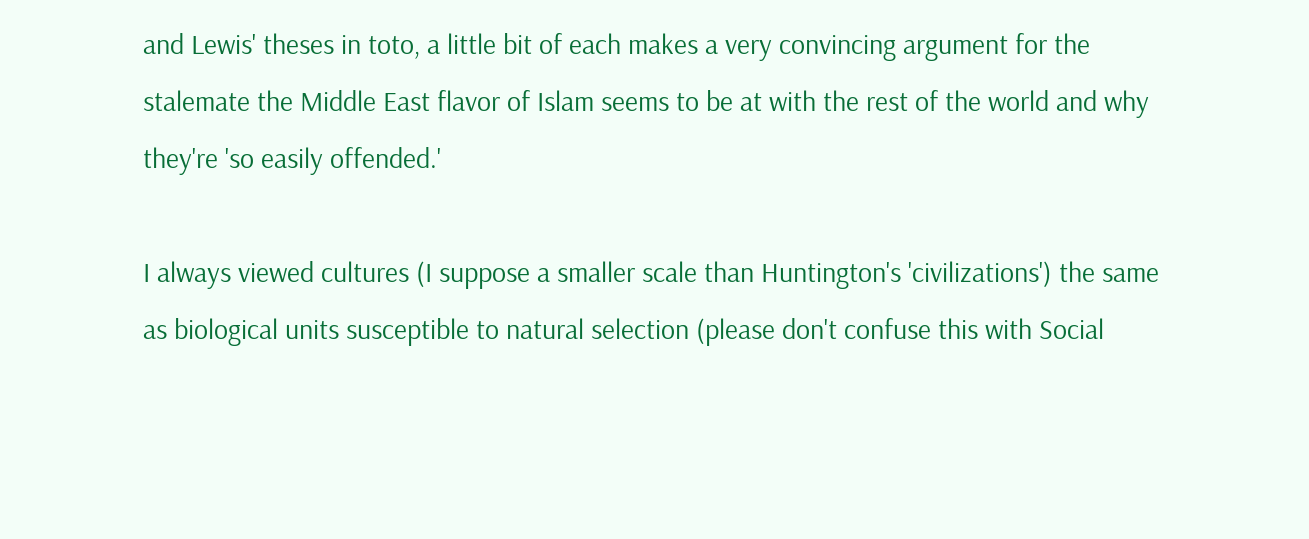and Lewis' theses in toto, a little bit of each makes a very convincing argument for the stalemate the Middle East flavor of Islam seems to be at with the rest of the world and why they're 'so easily offended.'

I always viewed cultures (I suppose a smaller scale than Huntington's 'civilizations') the same as biological units susceptible to natural selection (please don't confuse this with Social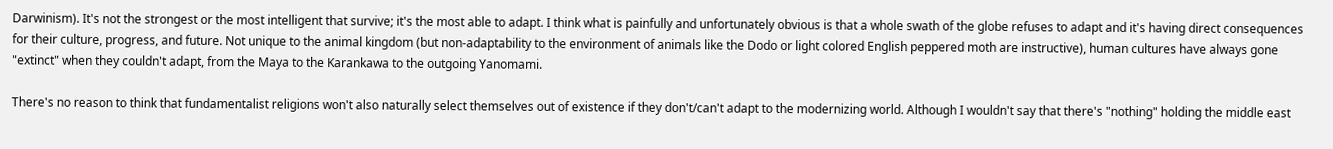Darwinism). It's not the strongest or the most intelligent that survive; it's the most able to adapt. I think what is painfully and unfortunately obvious is that a whole swath of the globe refuses to adapt and it's having direct consequences for their culture, progress, and future. Not unique to the animal kingdom (but non-adaptability to the environment of animals like the Dodo or light colored English peppered moth are instructive), human cultures have always gone "extinct" when they couldn't adapt, from the Maya to the Karankawa to the outgoing Yanomami.

There's no reason to think that fundamentalist religions won't also naturally select themselves out of existence if they don't/can't adapt to the modernizing world. Although I wouldn't say that there's "nothing" holding the middle east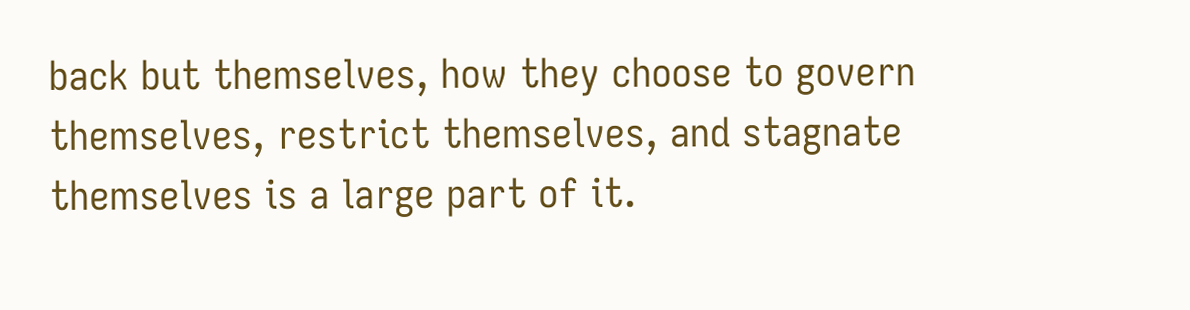back but themselves, how they choose to govern themselves, restrict themselves, and stagnate themselves is a large part of it.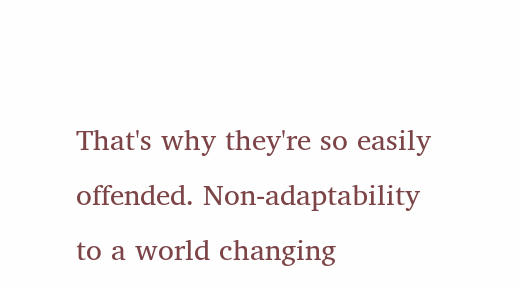That's why they're so easily offended. Non-adaptability to a world changing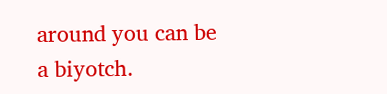around you can be a biyotch.